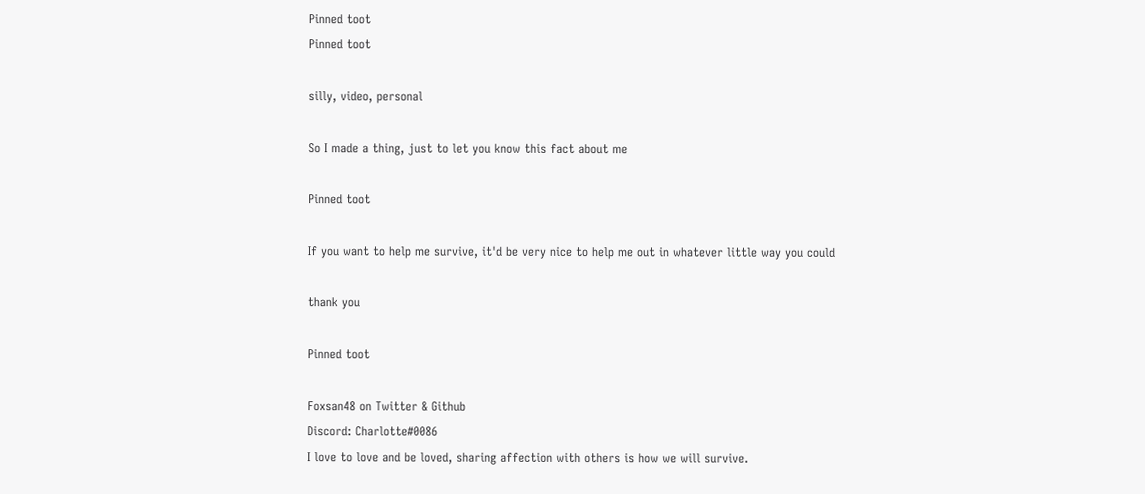Pinned toot
Pinned toot

silly, video, personal

So I made a thing, just to let you know this fact about me

Pinned toot

If you want to help me survive, it'd be very nice to help me out in whatever little way you could

thank you

Pinned toot

Foxsan48 on Twitter & Github
Discord: Charlotte#0086
I love to love and be loved, sharing affection with others is how we will survive.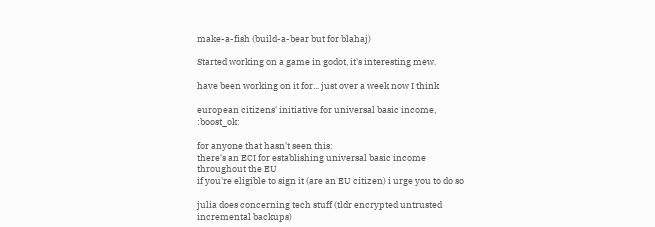make-a-fish (build-a-bear but for blahaj)

Started working on a game in godot, it's interesting mew.

have been working on it for... just over a week now I think

european citizens' initiative for universal basic income, :boost_ok:

for anyone that hasn't seen this:
there's an ECI for establishing universal basic income throughout the EU
if you're eligible to sign it (are an EU citizen) i urge you to do so

julia does concerning tech stuff (tldr encrypted untrusted incremental backups)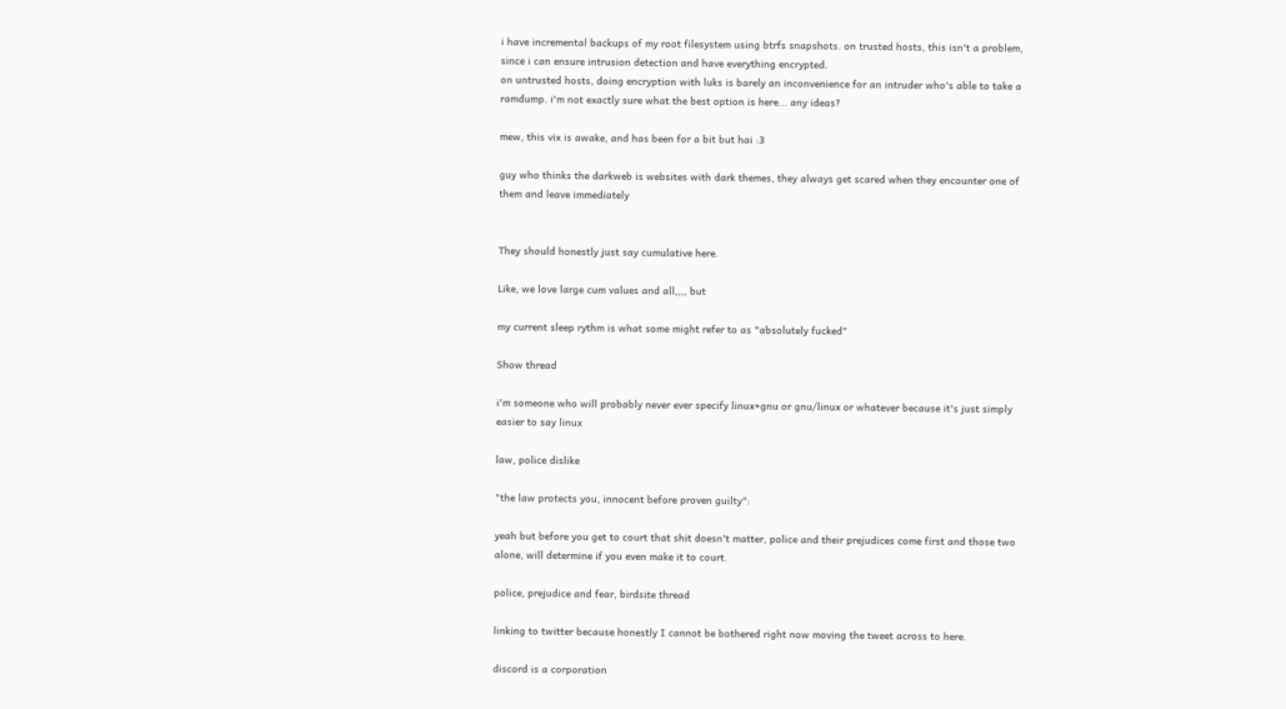i have incremental backups of my root filesystem using btrfs snapshots. on trusted hosts, this isn't a problem, since i can ensure intrusion detection and have everything encrypted.
on untrusted hosts, doing encryption with luks is barely an inconvenience for an intruder who's able to take a ramdump. i'm not exactly sure what the best option is here... any ideas?

mew, this vix is awake, and has been for a bit but hai :3

guy who thinks the darkweb is websites with dark themes, they always get scared when they encounter one of them and leave immediately


They should honestly just say cumulative here.

Like, we love large cum values and all,,,, but

my current sleep rythm is what some might refer to as "absolutely fucked"

Show thread

i'm someone who will probably never ever specify linux+gnu or gnu/linux or whatever because it's just simply easier to say linux

law, police dislike

"the law protects you, innocent before proven guilty":

yeah but before you get to court that shit doesn't matter, police and their prejudices come first and those two alone, will determine if you even make it to court.

police, prejudice and fear, birdsite thread

linking to twitter because honestly I cannot be bothered right now moving the tweet across to here.

discord is a corporation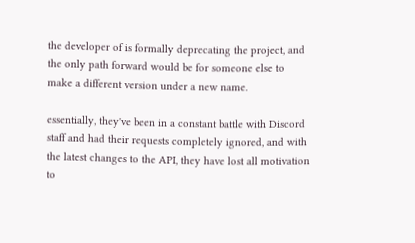the developer of is formally deprecating the project, and the only path forward would be for someone else to make a different version under a new name.

essentially, they've been in a constant battle with Discord staff and had their requests completely ignored, and with the latest changes to the API, they have lost all motivation to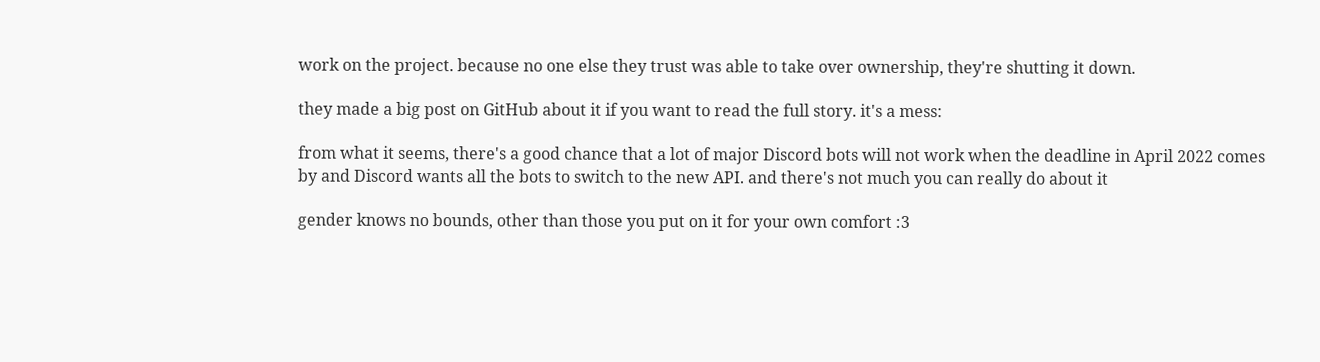work on the project. because no one else they trust was able to take over ownership, they're shutting it down.

they made a big post on GitHub about it if you want to read the full story. it's a mess:

from what it seems, there's a good chance that a lot of major Discord bots will not work when the deadline in April 2022 comes by and Discord wants all the bots to switch to the new API. and there's not much you can really do about it

gender knows no bounds, other than those you put on it for your own comfort :3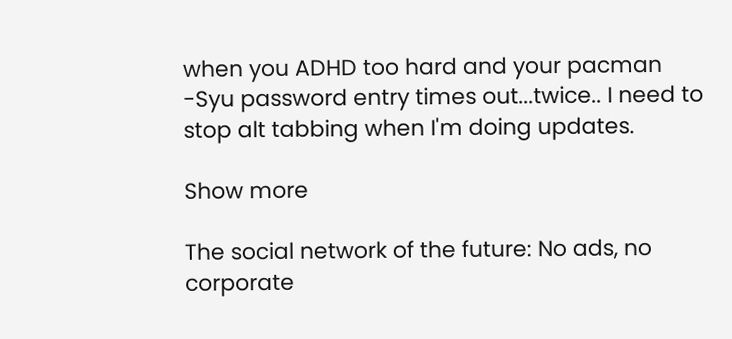when you ADHD too hard and your pacman -Syu password entry times out...twice.. I need to stop alt tabbing when I'm doing updates.

Show more

The social network of the future: No ads, no corporate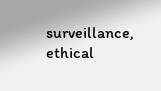surveillance, ethical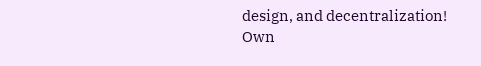design, and decentralization! Own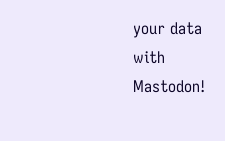your data with Mastodon!